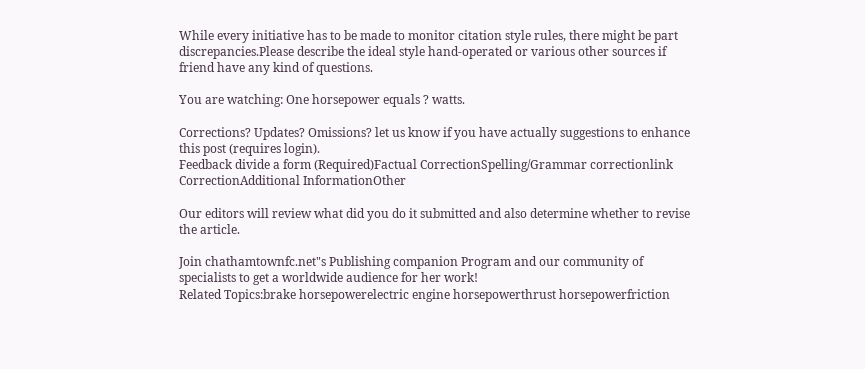While every initiative has to be made to monitor citation style rules, there might be part discrepancies.Please describe the ideal style hand-operated or various other sources if friend have any kind of questions.

You are watching: One horsepower equals ? watts.

Corrections? Updates? Omissions? let us know if you have actually suggestions to enhance this post (requires login).
Feedback divide a form (Required)Factual CorrectionSpelling/Grammar correctionlink CorrectionAdditional InformationOther

Our editors will review what did you do it submitted and also determine whether to revise the article.

Join chathamtownfc.net"s Publishing companion Program and our community of specialists to get a worldwide audience for her work!
Related Topics:brake horsepowerelectric engine horsepowerthrust horsepowerfriction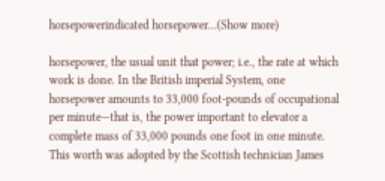horsepowerindicated horsepower...(Show more)

horsepower, the usual unit that power; i.e., the rate at which work is done. In the British imperial System, one horsepower amounts to 33,000 foot-pounds of occupational per minute—that is, the power important to elevator a complete mass of 33,000 pounds one foot in one minute. This worth was adopted by the Scottish technician James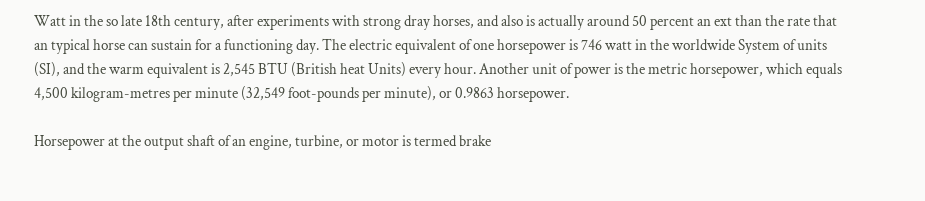Watt in the so late 18th century, after experiments with strong dray horses, and also is actually around 50 percent an ext than the rate that an typical horse can sustain for a functioning day. The electric equivalent of one horsepower is 746 watt in the worldwide System of units (SI), and the warm equivalent is 2,545 BTU (British heat Units) every hour. Another unit of power is the metric horsepower, which equals 4,500 kilogram-metres per minute (32,549 foot-pounds per minute), or 0.9863 horsepower.

Horsepower at the output shaft of an engine, turbine, or motor is termed brake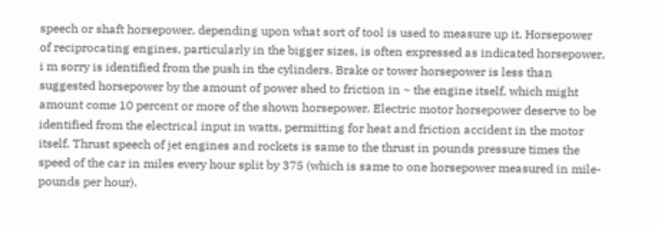speech or shaft horsepower, depending upon what sort of tool is used to measure up it. Horsepower of reciprocating engines, particularly in the bigger sizes, is often expressed as indicated horsepower, i m sorry is identified from the push in the cylinders. Brake or tower horsepower is less than suggested horsepower by the amount of power shed to friction in ~ the engine itself, which might amount come 10 percent or more of the shown horsepower. Electric motor horsepower deserve to be identified from the electrical input in watts, permitting for heat and friction accident in the motor itself. Thrust speech of jet engines and rockets is same to the thrust in pounds pressure times the speed of the car in miles every hour split by 375 (which is same to one horsepower measured in mile-pounds per hour).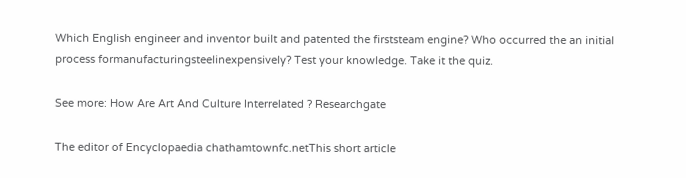Which English engineer and inventor built and patented the firststeam engine? Who occurred the an initial process formanufacturingsteelinexpensively? Test your knowledge. Take it the quiz.

See more: How Are Art And Culture Interrelated ? Researchgate

The editor of Encyclopaedia chathamtownfc.netThis short article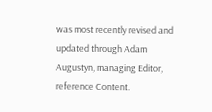was most recently revised and updated through Adam Augustyn, managing Editor, reference Content.